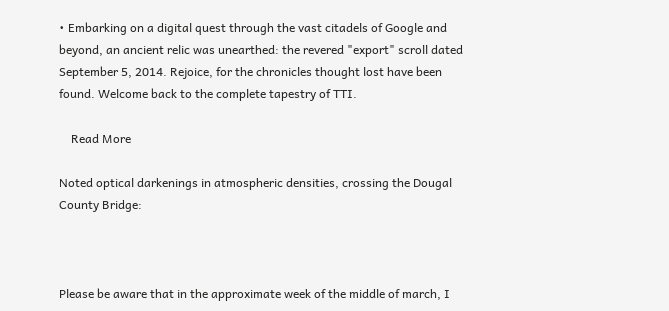• Embarking on a digital quest through the vast citadels of Google and beyond, an ancient relic was unearthed: the revered "export" scroll dated September 5, 2014. Rejoice, for the chronicles thought lost have been found. Welcome back to the complete tapestry of TTI.

    Read More

Noted optical darkenings in atmospheric densities, crossing the Dougal County Bridge:



Please be aware that in the approximate week of the middle of march, I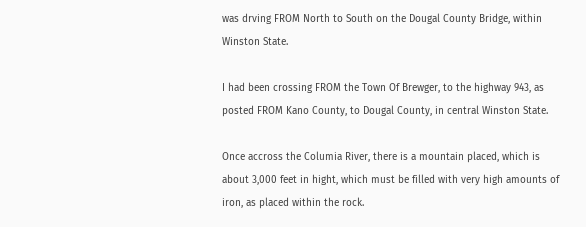was drving FROM North to South on the Dougal County Bridge, within Winston State.

I had been crossing FROM the Town Of Brewger, to the highway 943, as posted FROM Kano County, to Dougal County, in central Winston State.

Once accross the Columia River, there is a mountain placed, which is about 3,000 feet in hight, which must be filled with very high amounts of iron, as placed within the rock.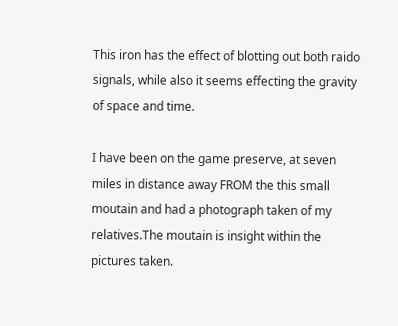This iron has the effect of blotting out both raido signals, while also it seems effecting the gravity of space and time.

I have been on the game preserve, at seven miles in distance away FROM the this small moutain and had a photograph taken of my relatives.The moutain is insight within the pictures taken.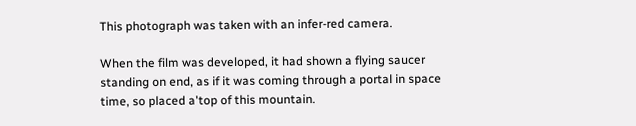This photograph was taken with an infer-red camera.

When the film was developed, it had shown a flying saucer standing on end, as if it was coming through a portal in space time, so placed a'top of this mountain.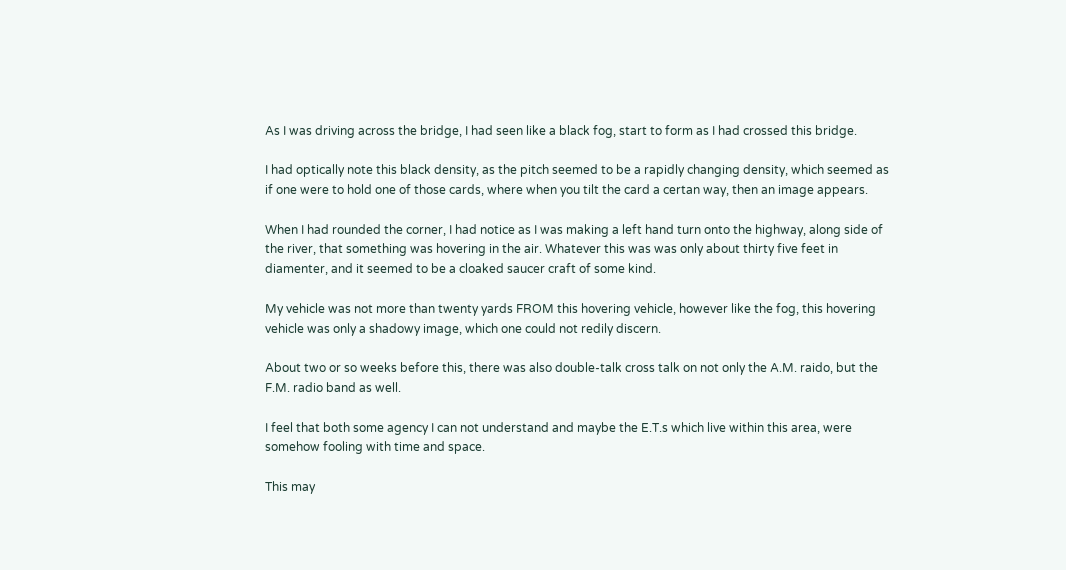As I was driving across the bridge, I had seen like a black fog, start to form as I had crossed this bridge.

I had optically note this black density, as the pitch seemed to be a rapidly changing density, which seemed as if one were to hold one of those cards, where when you tilt the card a certan way, then an image appears.

When I had rounded the corner, I had notice as I was making a left hand turn onto the highway, along side of the river, that something was hovering in the air. Whatever this was was only about thirty five feet in diamenter, and it seemed to be a cloaked saucer craft of some kind.

My vehicle was not more than twenty yards FROM this hovering vehicle, however like the fog, this hovering vehicle was only a shadowy image, which one could not redily discern.

About two or so weeks before this, there was also double-talk cross talk on not only the A.M. raido, but the F.M. radio band as well.

I feel that both some agency I can not understand and maybe the E.T.s which live within this area, were somehow fooling with time and space.

This may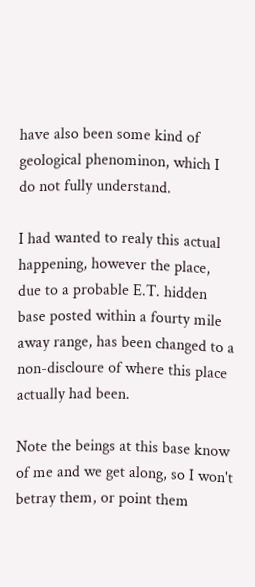have also been some kind of geological phenominon, which I do not fully understand.

I had wanted to realy this actual happening, however the place, due to a probable E.T. hidden base posted within a fourty mile away range, has been changed to a non-discloure of where this place actually had been.

Note the beings at this base know of me and we get along, so I won't betray them, or point them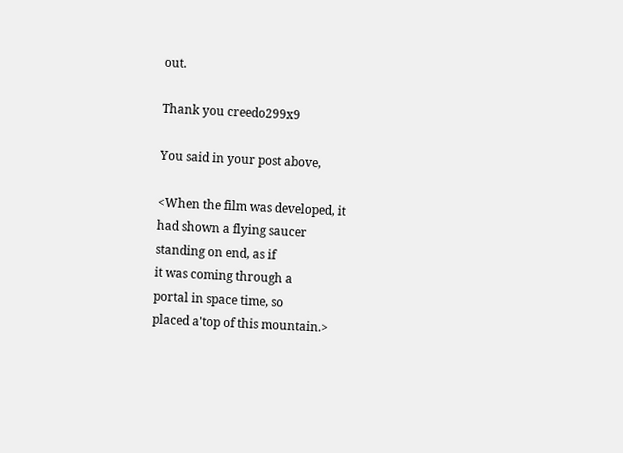out.

Thank you creedo299x9

You said in your post above,

<When the film was developed, it
had shown a flying saucer
standing on end, as if
it was coming through a
portal in space time, so
placed a'top of this mountain.>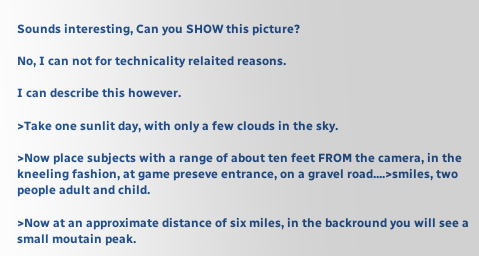Sounds interesting, Can you SHOW this picture?

No, I can not for technicality relaited reasons.

I can describe this however.

>Take one sunlit day, with only a few clouds in the sky.

>Now place subjects with a range of about ten feet FROM the camera, in the kneeling fashion, at game preseve entrance, on a gravel road....>smiles, two people adult and child.

>Now at an approximate distance of six miles, in the backround you will see a small moutain peak.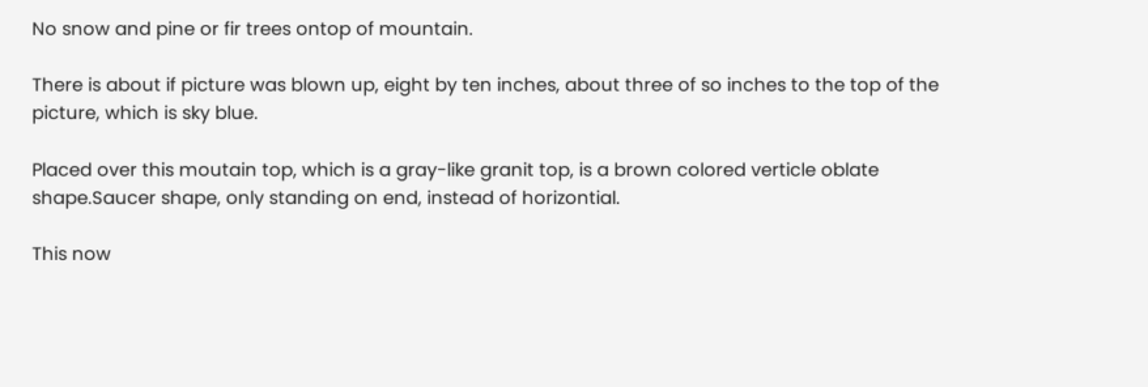No snow and pine or fir trees ontop of mountain.

There is about if picture was blown up, eight by ten inches, about three of so inches to the top of the picture, which is sky blue.

Placed over this moutain top, which is a gray-like granit top, is a brown colored verticle oblate shape.Saucer shape, only standing on end, instead of horizontial.

This now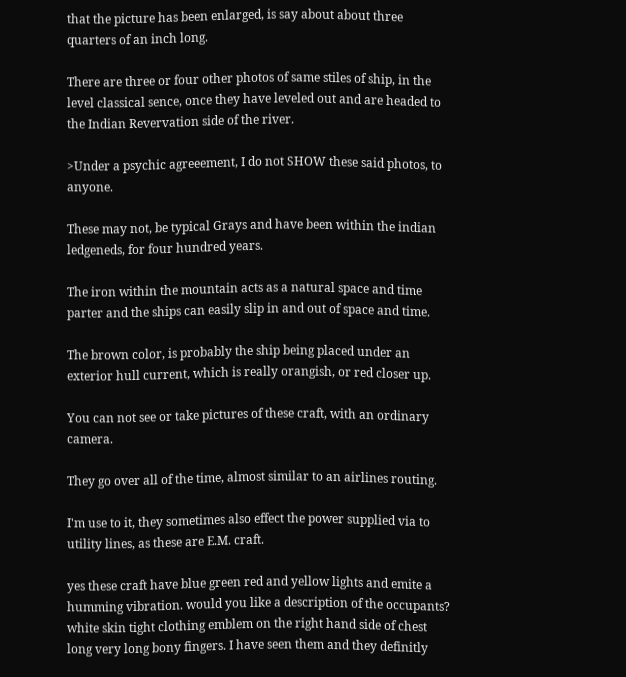that the picture has been enlarged, is say about about three quarters of an inch long.

There are three or four other photos of same stiles of ship, in the level classical sence, once they have leveled out and are headed to the Indian Revervation side of the river.

>Under a psychic agreeement, I do not SHOW these said photos, to anyone.

These may not, be typical Grays and have been within the indian ledgeneds, for four hundred years.

The iron within the mountain acts as a natural space and time parter and the ships can easily slip in and out of space and time.

The brown color, is probably the ship being placed under an exterior hull current, which is really orangish, or red closer up.

You can not see or take pictures of these craft, with an ordinary camera.

They go over all of the time, almost similar to an airlines routing.

I'm use to it, they sometimes also effect the power supplied via to utility lines, as these are E.M. craft.

yes these craft have blue green red and yellow lights and emite a humming vibration. would you like a description of the occupants? white skin tight clothing emblem on the right hand side of chest long very long bony fingers. I have seen them and they definitly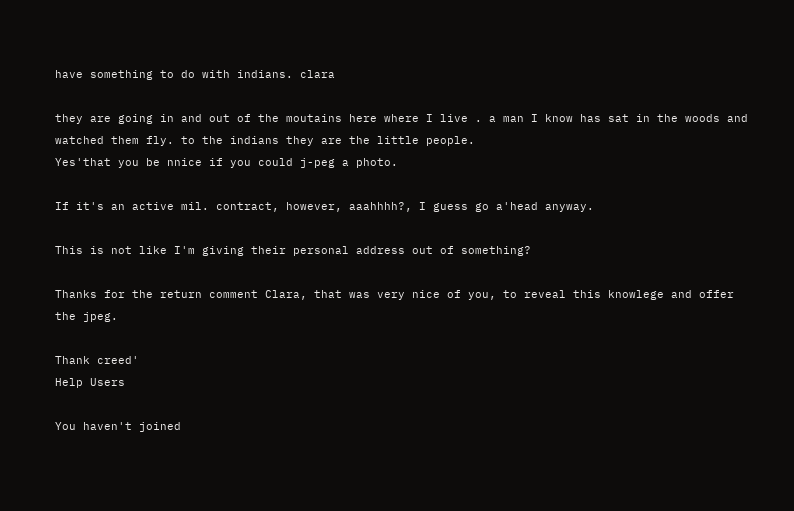have something to do with indians. clara

they are going in and out of the moutains here where I live . a man I know has sat in the woods and watched them fly. to the indians they are the little people.
Yes'that you be nnice if you could j-peg a photo.

If it's an active mil. contract, however, aaahhhh?, I guess go a'head anyway.

This is not like I'm giving their personal address out of something?

Thanks for the return comment Clara, that was very nice of you, to reveal this knowlege and offer the jpeg.

Thank creed'
Help Users

You haven't joined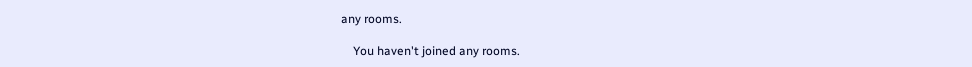any rooms.

    You haven't joined any rooms.